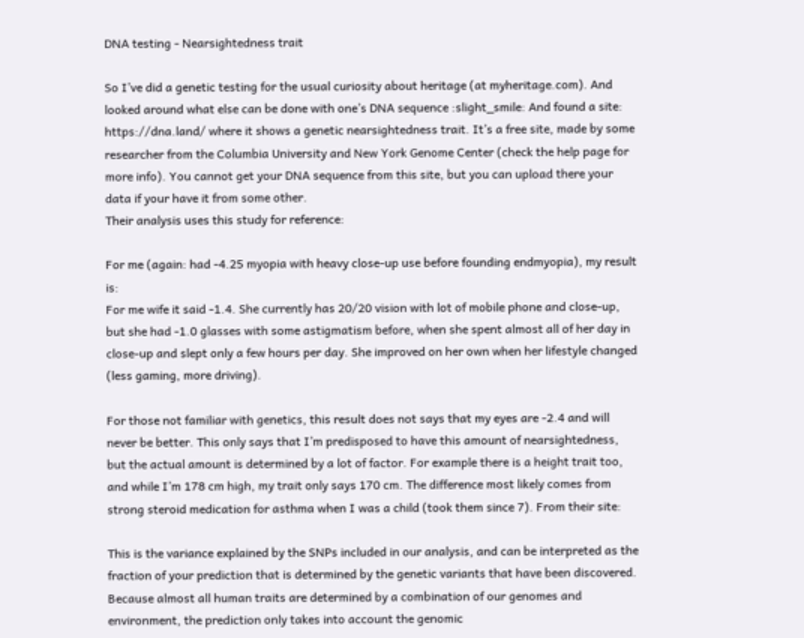DNA testing - Nearsightedness trait

So I’ve did a genetic testing for the usual curiosity about heritage (at myheritage.com). And looked around what else can be done with one’s DNA sequence :slight_smile: And found a site: https://dna.land/ where it shows a genetic nearsightedness trait. It’s a free site, made by some researcher from the Columbia University and New York Genome Center (check the help page for more info). You cannot get your DNA sequence from this site, but you can upload there your data if your have it from some other.
Their analysis uses this study for reference:

For me (again: had -4.25 myopia with heavy close-up use before founding endmyopia), my result is:
For me wife it said -1.4. She currently has 20/20 vision with lot of mobile phone and close-up, but she had -1.0 glasses with some astigmatism before, when she spent almost all of her day in close-up and slept only a few hours per day. She improved on her own when her lifestyle changed (less gaming, more driving).

For those not familiar with genetics, this result does not says that my eyes are -2.4 and will never be better. This only says that I’m predisposed to have this amount of nearsightedness, but the actual amount is determined by a lot of factor. For example there is a height trait too, and while I’m 178 cm high, my trait only says 170 cm. The difference most likely comes from strong steroid medication for asthma when I was a child (took them since 7). From their site:

This is the variance explained by the SNPs included in our analysis, and can be interpreted as the fraction of your prediction that is determined by the genetic variants that have been discovered. Because almost all human traits are determined by a combination of our genomes and environment, the prediction only takes into account the genomic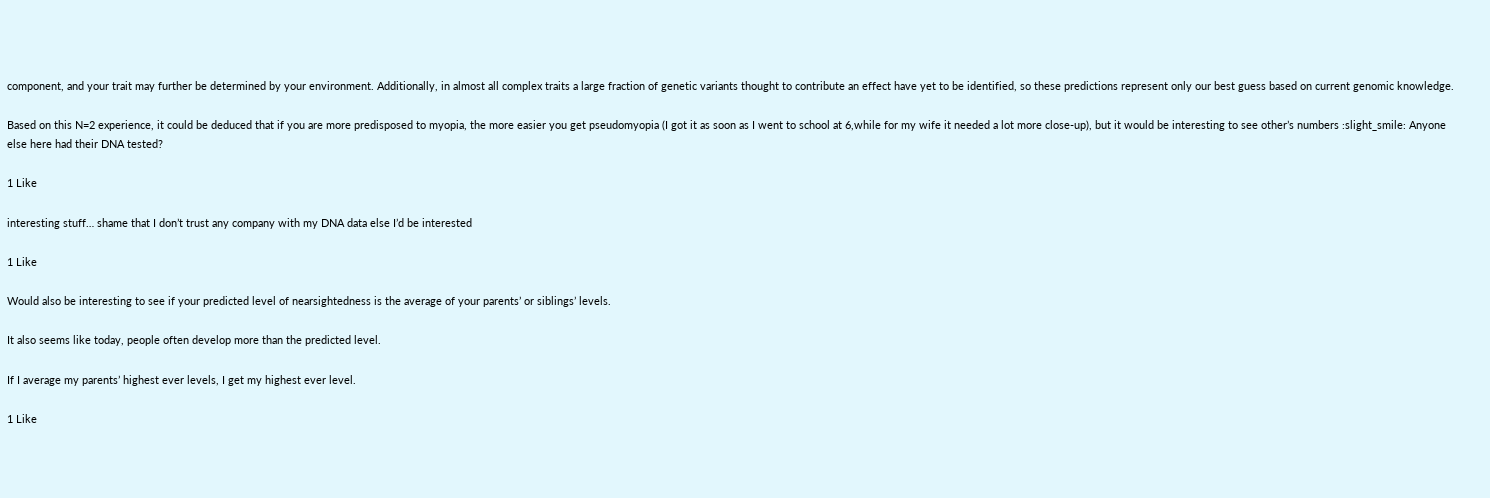component, and your trait may further be determined by your environment. Additionally, in almost all complex traits a large fraction of genetic variants thought to contribute an effect have yet to be identified, so these predictions represent only our best guess based on current genomic knowledge.

Based on this N=2 experience, it could be deduced that if you are more predisposed to myopia, the more easier you get pseudomyopia (I got it as soon as I went to school at 6,while for my wife it needed a lot more close-up), but it would be interesting to see other’s numbers :slight_smile: Anyone else here had their DNA tested?

1 Like

interesting stuff… shame that I don’t trust any company with my DNA data else I’d be interested

1 Like

Would also be interesting to see if your predicted level of nearsightedness is the average of your parents’ or siblings’ levels.

It also seems like today, people often develop more than the predicted level.

If I average my parents’ highest ever levels, I get my highest ever level.

1 Like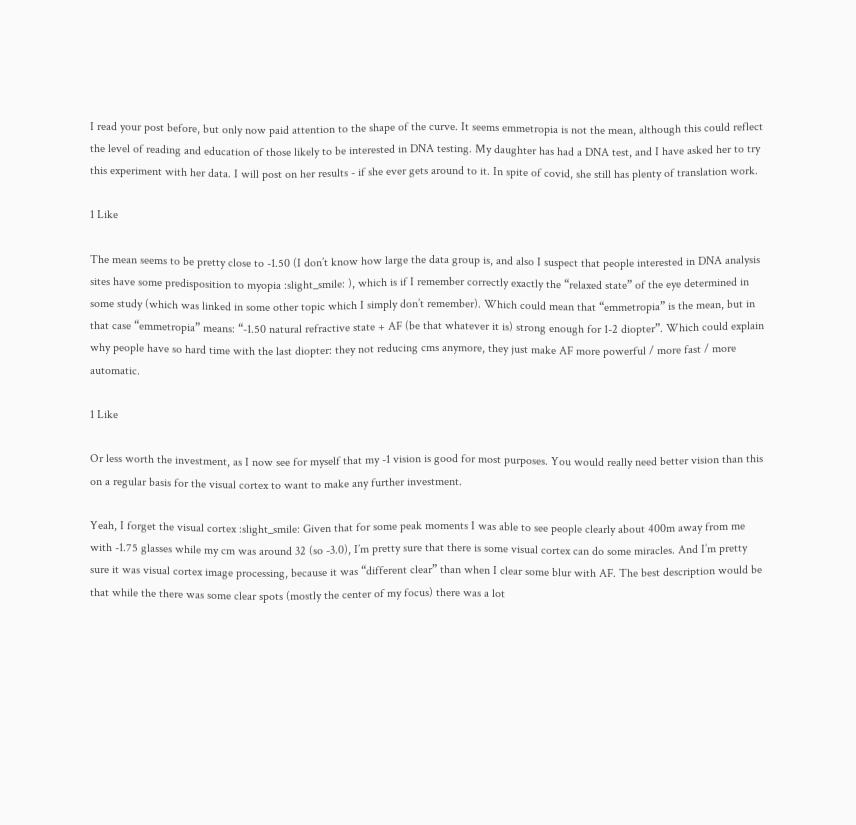I read your post before, but only now paid attention to the shape of the curve. It seems emmetropia is not the mean, although this could reflect the level of reading and education of those likely to be interested in DNA testing. My daughter has had a DNA test, and I have asked her to try this experiment with her data. I will post on her results - if she ever gets around to it. In spite of covid, she still has plenty of translation work.

1 Like

The mean seems to be pretty close to -1.50 (I don’t know how large the data group is, and also I suspect that people interested in DNA analysis sites have some predisposition to myopia :slight_smile: ), which is if I remember correctly exactly the “relaxed state” of the eye determined in some study (which was linked in some other topic which I simply don’t remember). Which could mean that “emmetropia” is the mean, but in that case “emmetropia” means: “-1.50 natural refractive state + AF (be that whatever it is) strong enough for 1-2 diopter”. Which could explain why people have so hard time with the last diopter: they not reducing cms anymore, they just make AF more powerful / more fast / more automatic.

1 Like

Or less worth the investment, as I now see for myself that my -1 vision is good for most purposes. You would really need better vision than this on a regular basis for the visual cortex to want to make any further investment.

Yeah, I forget the visual cortex :slight_smile: Given that for some peak moments I was able to see people clearly about 400m away from me with -1.75 glasses while my cm was around 32 (so -3.0), I’m pretty sure that there is some visual cortex can do some miracles. And I’m pretty sure it was visual cortex image processing, because it was “different clear” than when I clear some blur with AF. The best description would be that while the there was some clear spots (mostly the center of my focus) there was a lot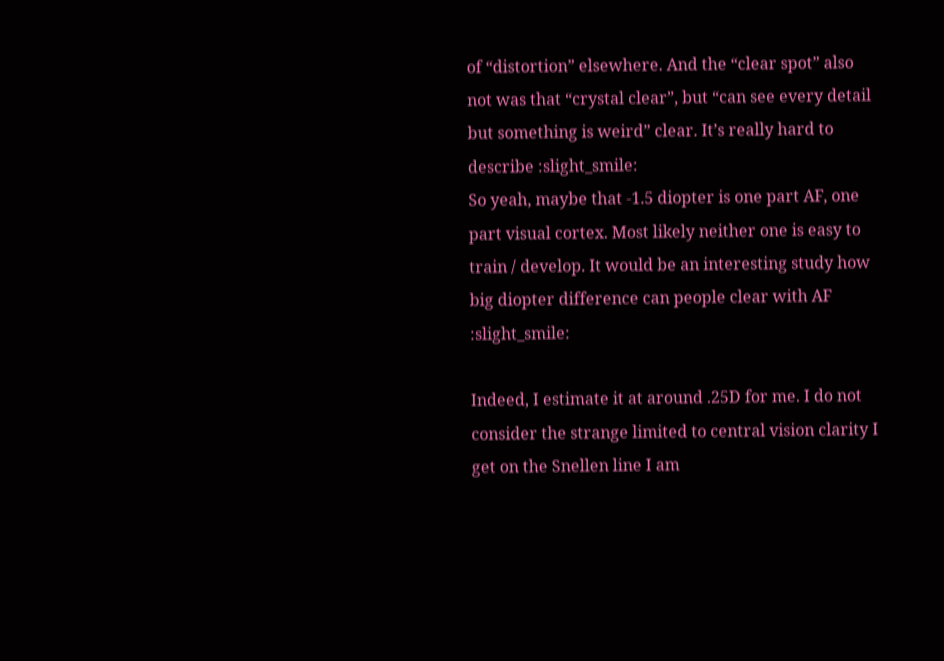of “distortion” elsewhere. And the “clear spot” also not was that “crystal clear”, but “can see every detail but something is weird” clear. It’s really hard to describe :slight_smile:
So yeah, maybe that -1.5 diopter is one part AF, one part visual cortex. Most likely neither one is easy to train / develop. It would be an interesting study how big diopter difference can people clear with AF :slight_smile:

Indeed, I estimate it at around .25D for me. I do not consider the strange limited to central vision clarity I get on the Snellen line I am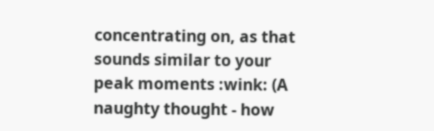concentrating on, as that sounds similar to your peak moments :wink: (A naughty thought - how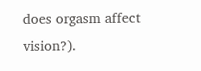does orgasm affect vision?).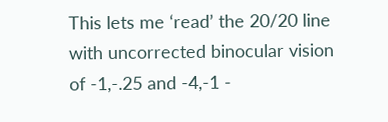This lets me ‘read’ the 20/20 line with uncorrected binocular vision of -1,-.25 and -4,-1 -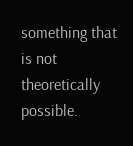something that is not theoretically possible.